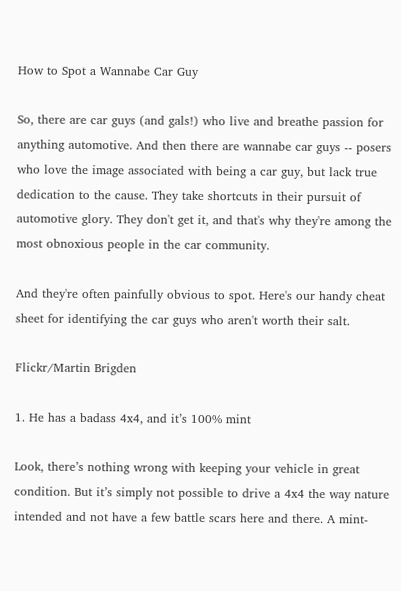How to Spot a Wannabe Car Guy

So, there are car guys (and gals!) who live and breathe passion for anything automotive. And then there are wannabe car guys -- posers who love the image associated with being a car guy, but lack true dedication to the cause. They take shortcuts in their pursuit of automotive glory. They don't get it, and that's why they're among the most obnoxious people in the car community.

And they're often painfully obvious to spot. Here's our handy cheat sheet for identifying the car guys who aren't worth their salt.

Flickr/Martin Brigden

1. He has a badass 4x4, and it’s 100% mint

Look, there’s nothing wrong with keeping your vehicle in great condition. But it’s simply not possible to drive a 4x4 the way nature intended and not have a few battle scars here and there. A mint-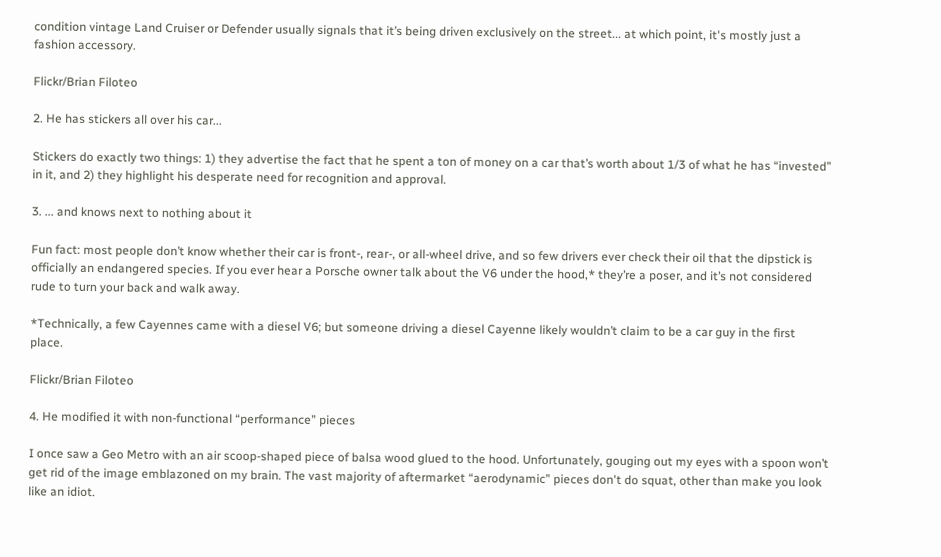condition vintage Land Cruiser or Defender usually signals that it’s being driven exclusively on the street... at which point, it's mostly just a fashion accessory.

Flickr/Brian Filoteo

2. He has stickers all over his car...

Stickers do exactly two things: 1) they advertise the fact that he spent a ton of money on a car that’s worth about 1/3 of what he has “invested” in it, and 2) they highlight his desperate need for recognition and approval.

3. ... and knows next to nothing about it

Fun fact: most people don’t know whether their car is front-, rear-, or all-wheel drive, and so few drivers ever check their oil that the dipstick is officially an endangered species. If you ever hear a Porsche owner talk about the V6 under the hood,* they’re a poser, and it’s not considered rude to turn your back and walk away.

*Technically, a few Cayennes came with a diesel V6; but someone driving a diesel Cayenne likely wouldn’t claim to be a car guy in the first place.

Flickr/Brian Filoteo

4. He modified it with non-functional “performance” pieces

I once saw a Geo Metro with an air scoop-shaped piece of balsa wood glued to the hood. Unfortunately, gouging out my eyes with a spoon won’t get rid of the image emblazoned on my brain. The vast majority of aftermarket “aerodynamic” pieces don't do squat, other than make you look like an idiot.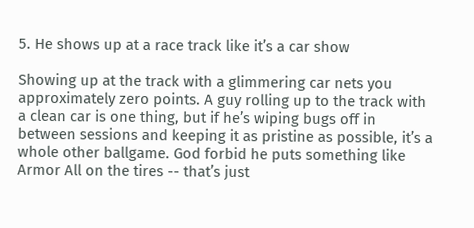5. He shows up at a race track like it’s a car show

Showing up at the track with a glimmering car nets you approximately zero points. A guy rolling up to the track with a clean car is one thing, but if he’s wiping bugs off in between sessions and keeping it as pristine as possible, it’s a whole other ballgame. God forbid he puts something like Armor All on the tires -- that’s just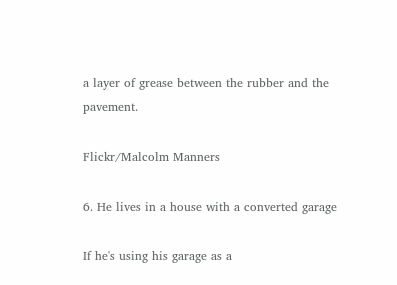a layer of grease between the rubber and the pavement.

Flickr/Malcolm Manners

6. He lives in a house with a converted garage

If he's using his garage as a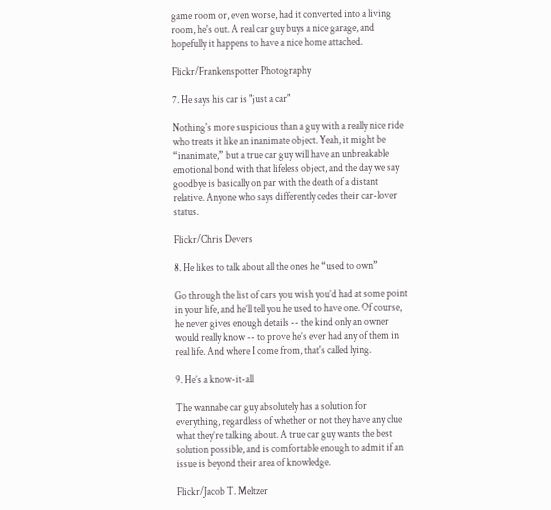game room or, even worse, had it converted into a living room, he's out. A real car guy buys a nice garage, and hopefully it happens to have a nice home attached.

Flickr/Frankenspotter Photography

7. He says his car is "just a car"

Nothing's more suspicious than a guy with a really nice ride who treats it like an inanimate object. Yeah, it might be “inanimate,” but a true car guy will have an unbreakable emotional bond with that lifeless object, and the day we say goodbye is basically on par with the death of a distant relative. Anyone who says differently cedes their car-lover status.

Flickr/Chris Devers

8. He likes to talk about all the ones he “used to own”

Go through the list of cars you wish you’d had at some point in your life, and he’ll tell you he used to have one. Of course, he never gives enough details -- the kind only an owner would really know -- to prove he’s ever had any of them in real life. And where I come from, that's called lying.

9. He’s a know-it-all

The wannabe car guy absolutely has a solution for everything, regardless of whether or not they have any clue what they’re talking about. A true car guy wants the best solution possible, and is comfortable enough to admit if an issue is beyond their area of knowledge.

Flickr/Jacob T. Meltzer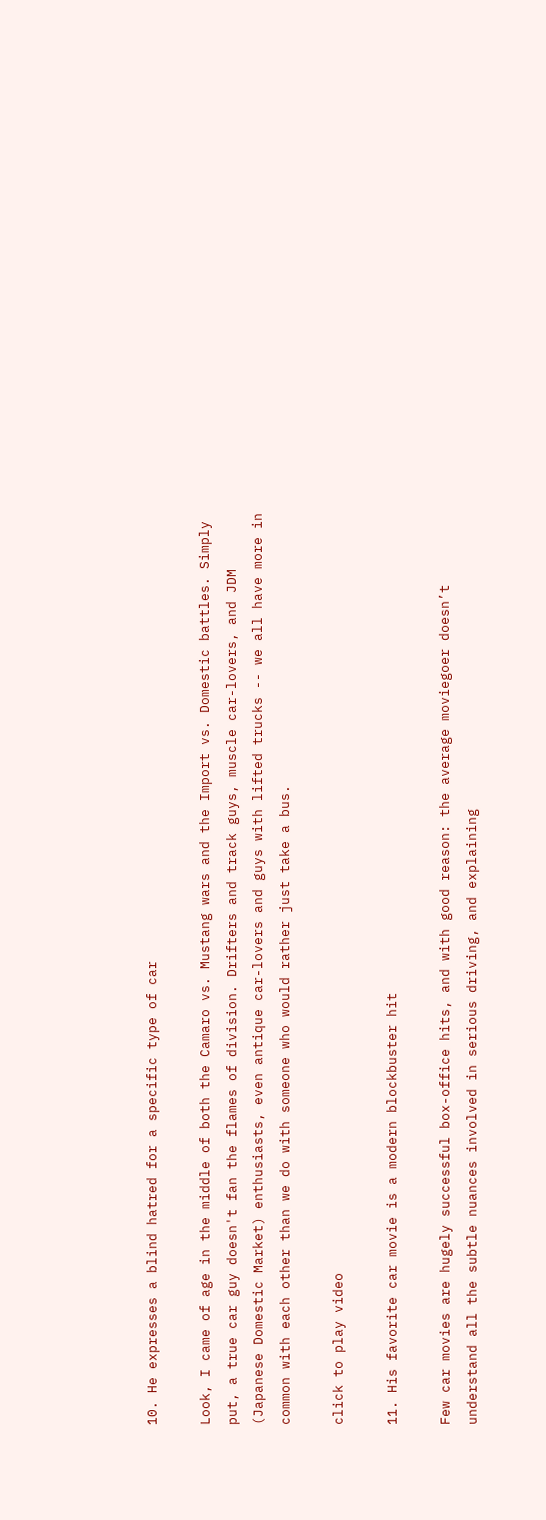10. He expresses a blind hatred for a specific type of car

Look, I came of age in the middle of both the Camaro vs. Mustang wars and the Import vs. Domestic battles. Simply put, a true car guy doesn't fan the flames of division. Drifters and track guys, muscle car-lovers, and JDM (Japanese Domestic Market) enthusiasts, even antique car-lovers and guys with lifted trucks -- we all have more in common with each other than we do with someone who would rather just take a bus.

click to play video

11. His favorite car movie is a modern blockbuster hit

Few car movies are hugely successful box-office hits, and with good reason: the average moviegoer doesn’t understand all the subtle nuances involved in serious driving, and explaining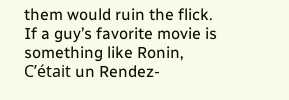them would ruin the flick. If a guy’s favorite movie is something like Ronin, C’était un Rendez-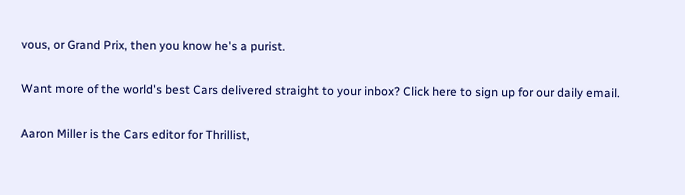vous, or Grand Prix, then you know he's a purist.

Want more of the world's best Cars delivered straight to your inbox? Click here to sign up for our daily email.

Aaron Miller is the Cars editor for Thrillist,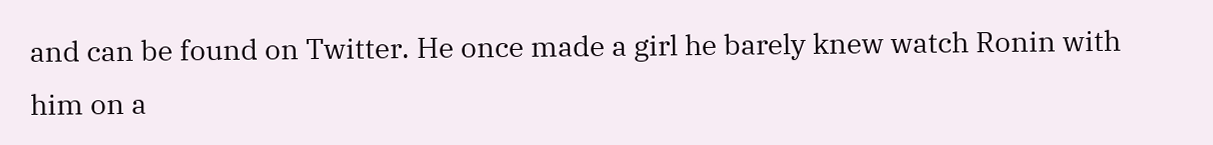and can be found on Twitter. He once made a girl he barely knew watch Ronin with him on a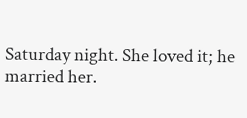Saturday night. She loved it; he married her.